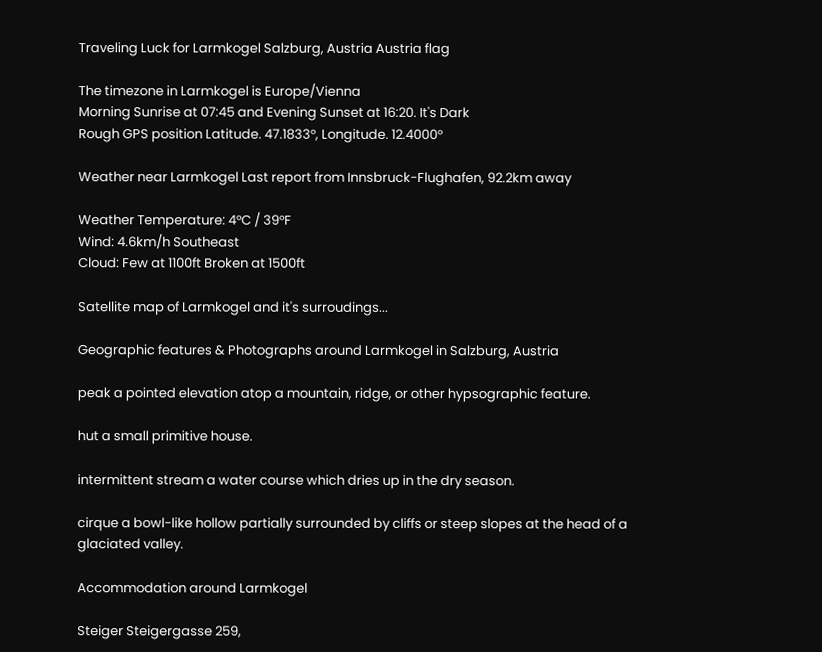Traveling Luck for Larmkogel Salzburg, Austria Austria flag

The timezone in Larmkogel is Europe/Vienna
Morning Sunrise at 07:45 and Evening Sunset at 16:20. It's Dark
Rough GPS position Latitude. 47.1833°, Longitude. 12.4000°

Weather near Larmkogel Last report from Innsbruck-Flughafen, 92.2km away

Weather Temperature: 4°C / 39°F
Wind: 4.6km/h Southeast
Cloud: Few at 1100ft Broken at 1500ft

Satellite map of Larmkogel and it's surroudings...

Geographic features & Photographs around Larmkogel in Salzburg, Austria

peak a pointed elevation atop a mountain, ridge, or other hypsographic feature.

hut a small primitive house.

intermittent stream a water course which dries up in the dry season.

cirque a bowl-like hollow partially surrounded by cliffs or steep slopes at the head of a glaciated valley.

Accommodation around Larmkogel

Steiger Steigergasse 259,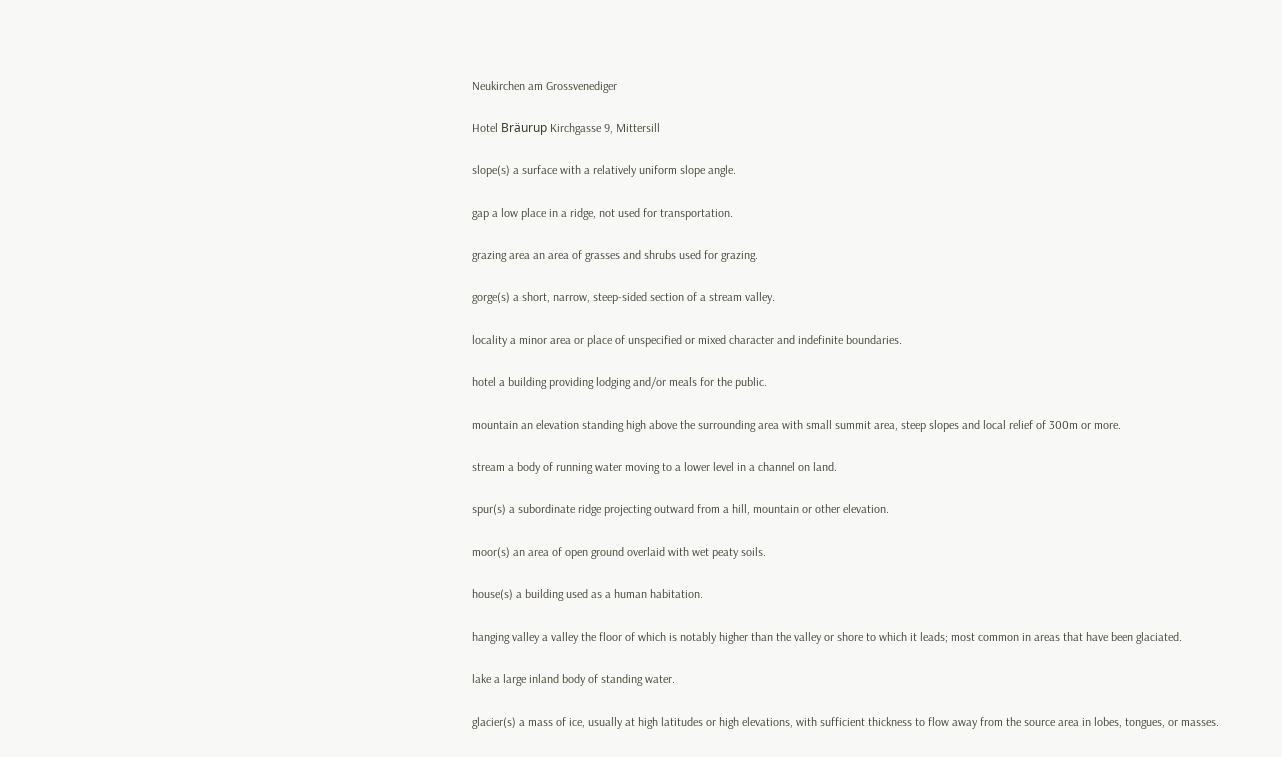Neukirchen am Grossvenediger

Hotel Bräurup Kirchgasse 9, Mittersill

slope(s) a surface with a relatively uniform slope angle.

gap a low place in a ridge, not used for transportation.

grazing area an area of grasses and shrubs used for grazing.

gorge(s) a short, narrow, steep-sided section of a stream valley.

locality a minor area or place of unspecified or mixed character and indefinite boundaries.

hotel a building providing lodging and/or meals for the public.

mountain an elevation standing high above the surrounding area with small summit area, steep slopes and local relief of 300m or more.

stream a body of running water moving to a lower level in a channel on land.

spur(s) a subordinate ridge projecting outward from a hill, mountain or other elevation.

moor(s) an area of open ground overlaid with wet peaty soils.

house(s) a building used as a human habitation.

hanging valley a valley the floor of which is notably higher than the valley or shore to which it leads; most common in areas that have been glaciated.

lake a large inland body of standing water.

glacier(s) a mass of ice, usually at high latitudes or high elevations, with sufficient thickness to flow away from the source area in lobes, tongues, or masses.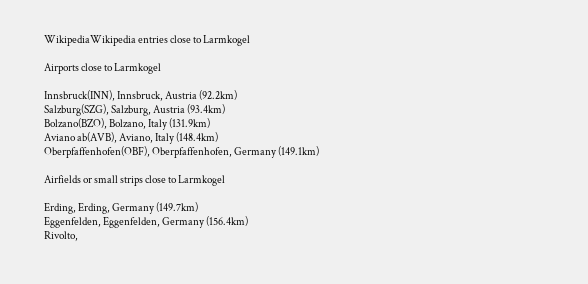WikipediaWikipedia entries close to Larmkogel

Airports close to Larmkogel

Innsbruck(INN), Innsbruck, Austria (92.2km)
Salzburg(SZG), Salzburg, Austria (93.4km)
Bolzano(BZO), Bolzano, Italy (131.9km)
Aviano ab(AVB), Aviano, Italy (148.4km)
Oberpfaffenhofen(OBF), Oberpfaffenhofen, Germany (149.1km)

Airfields or small strips close to Larmkogel

Erding, Erding, Germany (149.7km)
Eggenfelden, Eggenfelden, Germany (156.4km)
Rivolto,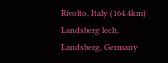Rivolto, Italy (164.4km)
Landsberg lech, Landsberg, Germany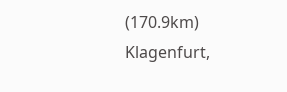(170.9km)
Klagenfurt,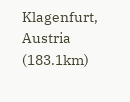Klagenfurt, Austria (183.1km)